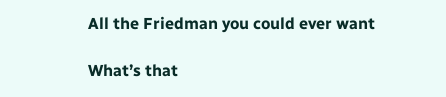All the Friedman you could ever want

What’s that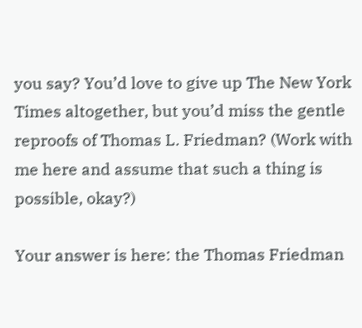you say? You’d love to give up The New York Times altogether, but you’d miss the gentle reproofs of Thomas L. Friedman? (Work with me here and assume that such a thing is possible, okay?)

Your answer is here: the Thomas Friedman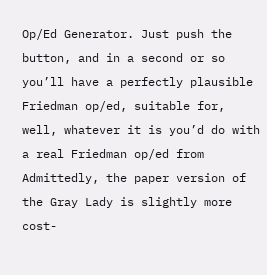Op/Ed Generator. Just push the button, and in a second or so you’ll have a perfectly plausible Friedman op/ed, suitable for, well, whatever it is you’d do with a real Friedman op/ed from Admittedly, the paper version of the Gray Lady is slightly more cost-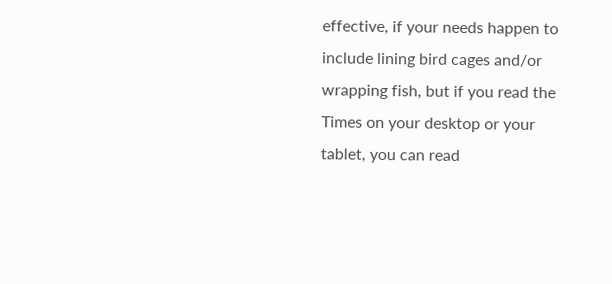effective, if your needs happen to include lining bird cages and/or wrapping fish, but if you read the Times on your desktop or your tablet, you can read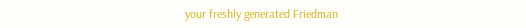your freshly generated Friedman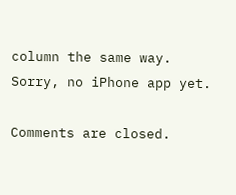column the same way. Sorry, no iPhone app yet.

Comments are closed.